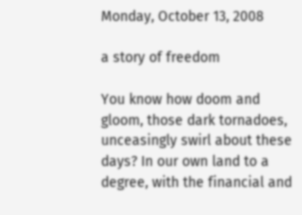Monday, October 13, 2008

a story of freedom

You know how doom and gloom, those dark tornadoes, unceasingly swirl about these days? In our own land to a degree, with the financial and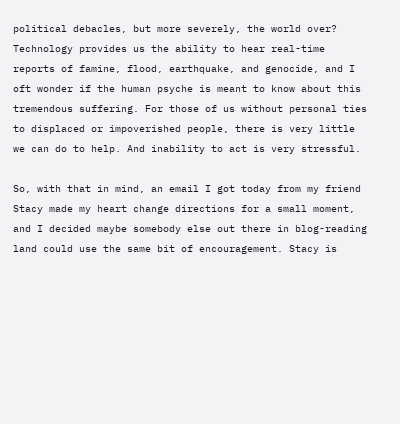political debacles, but more severely, the world over? Technology provides us the ability to hear real-time reports of famine, flood, earthquake, and genocide, and I oft wonder if the human psyche is meant to know about this tremendous suffering. For those of us without personal ties to displaced or impoverished people, there is very little we can do to help. And inability to act is very stressful.

So, with that in mind, an email I got today from my friend Stacy made my heart change directions for a small moment, and I decided maybe somebody else out there in blog-reading land could use the same bit of encouragement. Stacy is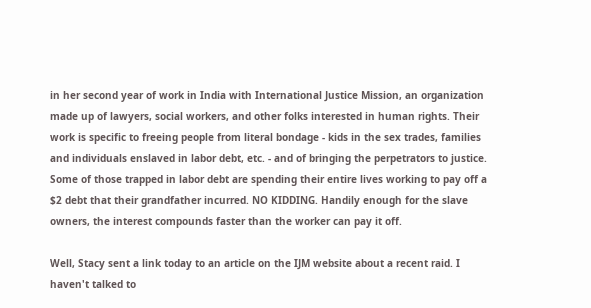in her second year of work in India with International Justice Mission, an organization made up of lawyers, social workers, and other folks interested in human rights. Their work is specific to freeing people from literal bondage - kids in the sex trades, families and individuals enslaved in labor debt, etc. - and of bringing the perpetrators to justice. Some of those trapped in labor debt are spending their entire lives working to pay off a $2 debt that their grandfather incurred. NO KIDDING. Handily enough for the slave owners, the interest compounds faster than the worker can pay it off.

Well, Stacy sent a link today to an article on the IJM website about a recent raid. I haven't talked to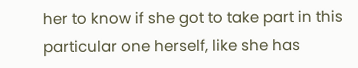her to know if she got to take part in this particular one herself, like she has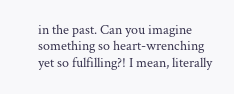in the past. Can you imagine something so heart-wrenching yet so fulfilling?! I mean, literally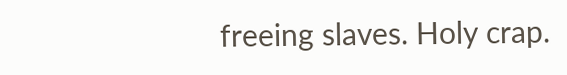freeing slaves. Holy crap.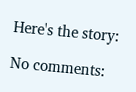Here's the story:

No comments: